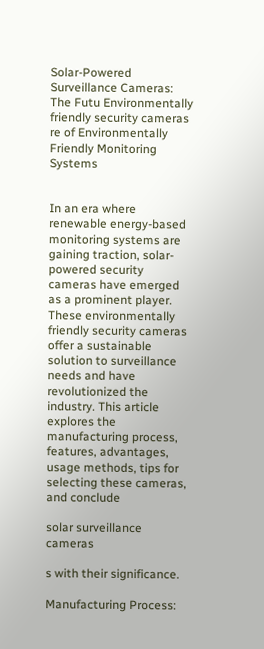Solar-Powered Surveillance Cameras: The Futu Environmentally friendly security cameras re of Environmentally Friendly Monitoring Systems


In an era where renewable energy-based monitoring systems are gaining traction, solar-powered security cameras have emerged as a prominent player. These environmentally friendly security cameras offer a sustainable solution to surveillance needs and have revolutionized the industry. This article explores the manufacturing process, features, advantages, usage methods, tips for selecting these cameras, and conclude

solar surveillance cameras

s with their significance.

Manufacturing Process: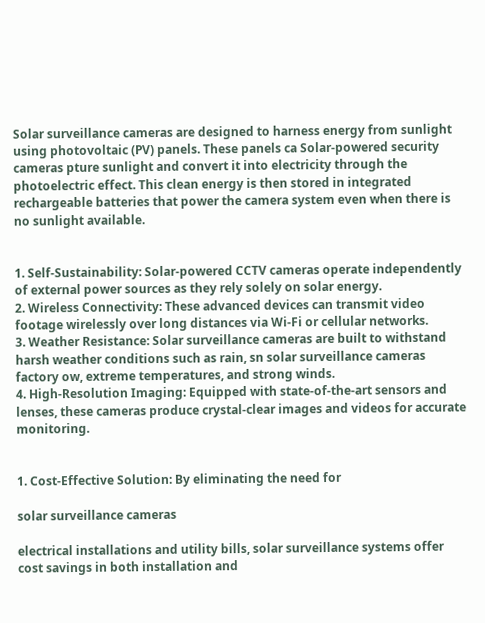Solar surveillance cameras are designed to harness energy from sunlight using photovoltaic (PV) panels. These panels ca Solar-powered security cameras pture sunlight and convert it into electricity through the photoelectric effect. This clean energy is then stored in integrated rechargeable batteries that power the camera system even when there is no sunlight available.


1. Self-Sustainability: Solar-powered CCTV cameras operate independently of external power sources as they rely solely on solar energy.
2. Wireless Connectivity: These advanced devices can transmit video footage wirelessly over long distances via Wi-Fi or cellular networks.
3. Weather Resistance: Solar surveillance cameras are built to withstand harsh weather conditions such as rain, sn solar surveillance cameras factory ow, extreme temperatures, and strong winds.
4. High-Resolution Imaging: Equipped with state-of-the-art sensors and lenses, these cameras produce crystal-clear images and videos for accurate monitoring.


1. Cost-Effective Solution: By eliminating the need for

solar surveillance cameras

electrical installations and utility bills, solar surveillance systems offer cost savings in both installation and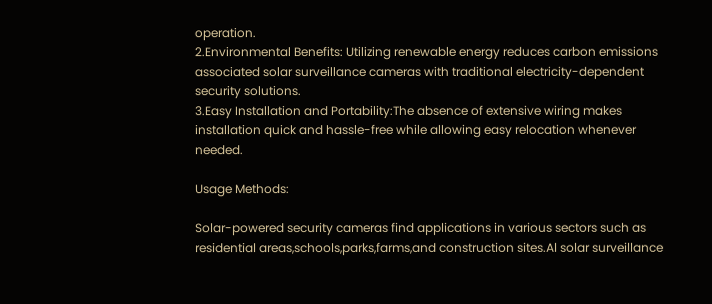operation.
2.Environmental Benefits: Utilizing renewable energy reduces carbon emissions associated solar surveillance cameras with traditional electricity-dependent security solutions.
3.Easy Installation and Portability:The absence of extensive wiring makes installation quick and hassle-free while allowing easy relocation whenever needed.

Usage Methods:

Solar-powered security cameras find applications in various sectors such as residential areas,schools,parks,farms,and construction sites.Al solar surveillance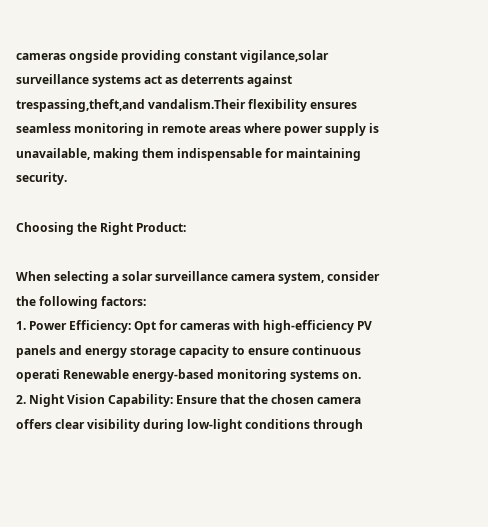cameras ongside providing constant vigilance,solar surveillance systems act as deterrents against trespassing,theft,and vandalism.Their flexibility ensures seamless monitoring in remote areas where power supply is unavailable, making them indispensable for maintaining security.

Choosing the Right Product:

When selecting a solar surveillance camera system, consider the following factors:
1. Power Efficiency: Opt for cameras with high-efficiency PV panels and energy storage capacity to ensure continuous operati Renewable energy-based monitoring systems on.
2. Night Vision Capability: Ensure that the chosen camera offers clear visibility during low-light conditions through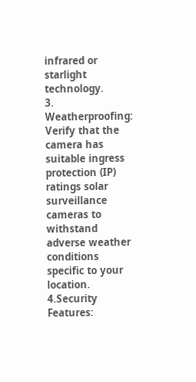infrared or starlight technology.
3. Weatherproofing: Verify that the camera has suitable ingress protection (IP) ratings solar surveillance cameras to withstand adverse weather conditions specific to your location.
4.Security Features: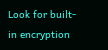Look for built-in encryption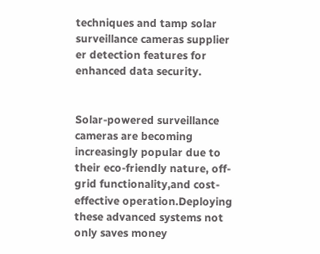techniques and tamp solar surveillance cameras supplier er detection features for enhanced data security.


Solar-powered surveillance cameras are becoming increasingly popular due to their eco-friendly nature, off-grid functionality,and cost-effective operation.Deploying these advanced systems not only saves money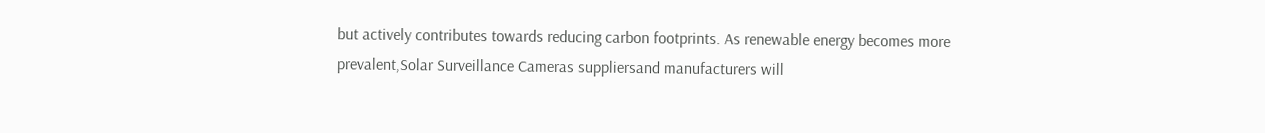but actively contributes towards reducing carbon footprints. As renewable energy becomes more prevalent,Solar Surveillance Cameras suppliersand manufacturers will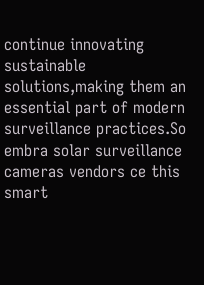continue innovating sustainable solutions,making them an essential part of modern surveillance practices.So embra solar surveillance cameras vendors ce this smart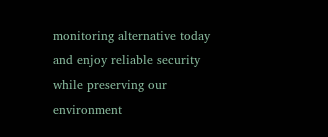monitoring alternative today and enjoy reliable security while preserving our environment